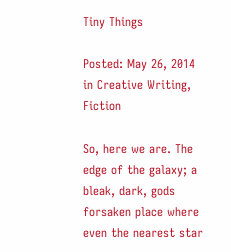Tiny Things

Posted: May 26, 2014 in Creative Writing, Fiction

So, here we are. The edge of the galaxy; a bleak, dark, gods forsaken place where even the nearest star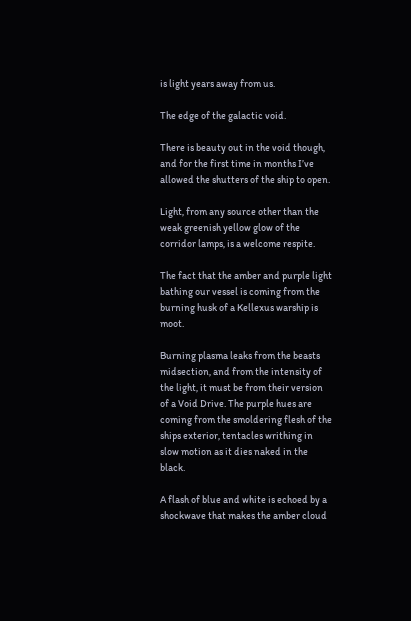is light years away from us.

The edge of the galactic void.

There is beauty out in the void though, and for the first time in months I’ve allowed the shutters of the ship to open.

Light, from any source other than the weak greenish yellow glow of the corridor lamps, is a welcome respite.

The fact that the amber and purple light bathing our vessel is coming from the burning husk of a Kellexus warship is moot.

Burning plasma leaks from the beasts midsection, and from the intensity of the light, it must be from their version of a Void Drive. The purple hues are coming from the smoldering flesh of the ships exterior, tentacles writhing in slow motion as it dies naked in the black.

A flash of blue and white is echoed by a shockwave that makes the amber cloud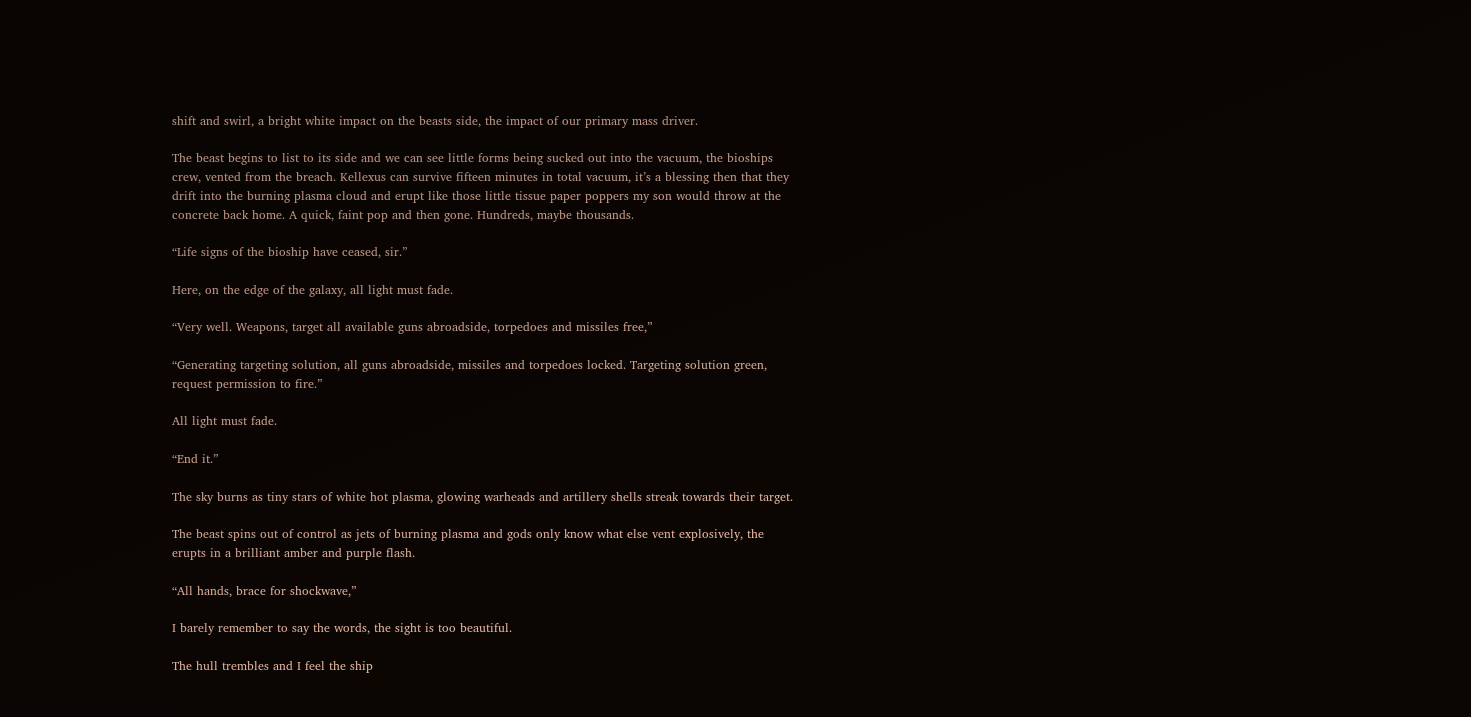shift and swirl, a bright white impact on the beasts side, the impact of our primary mass driver.

The beast begins to list to its side and we can see little forms being sucked out into the vacuum, the bioships crew, vented from the breach. Kellexus can survive fifteen minutes in total vacuum, it’s a blessing then that they drift into the burning plasma cloud and erupt like those little tissue paper poppers my son would throw at the concrete back home. A quick, faint pop and then gone. Hundreds, maybe thousands.

“Life signs of the bioship have ceased, sir.”

Here, on the edge of the galaxy, all light must fade.

“Very well. Weapons, target all available guns abroadside, torpedoes and missiles free,”

“Generating targeting solution, all guns abroadside, missiles and torpedoes locked. Targeting solution green, request permission to fire.”

All light must fade.

“End it.”

The sky burns as tiny stars of white hot plasma, glowing warheads and artillery shells streak towards their target.

The beast spins out of control as jets of burning plasma and gods only know what else vent explosively, the erupts in a brilliant amber and purple flash.

“All hands, brace for shockwave,”

I barely remember to say the words, the sight is too beautiful.

The hull trembles and I feel the ship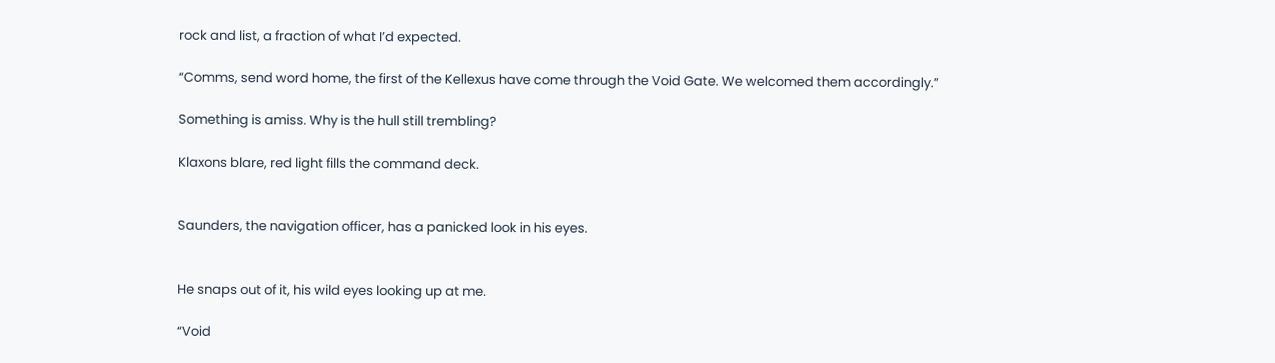rock and list, a fraction of what I’d expected.

“Comms, send word home, the first of the Kellexus have come through the Void Gate. We welcomed them accordingly.”

Something is amiss. Why is the hull still trembling?

Klaxons blare, red light fills the command deck.


Saunders, the navigation officer, has a panicked look in his eyes.


He snaps out of it, his wild eyes looking up at me.

“Void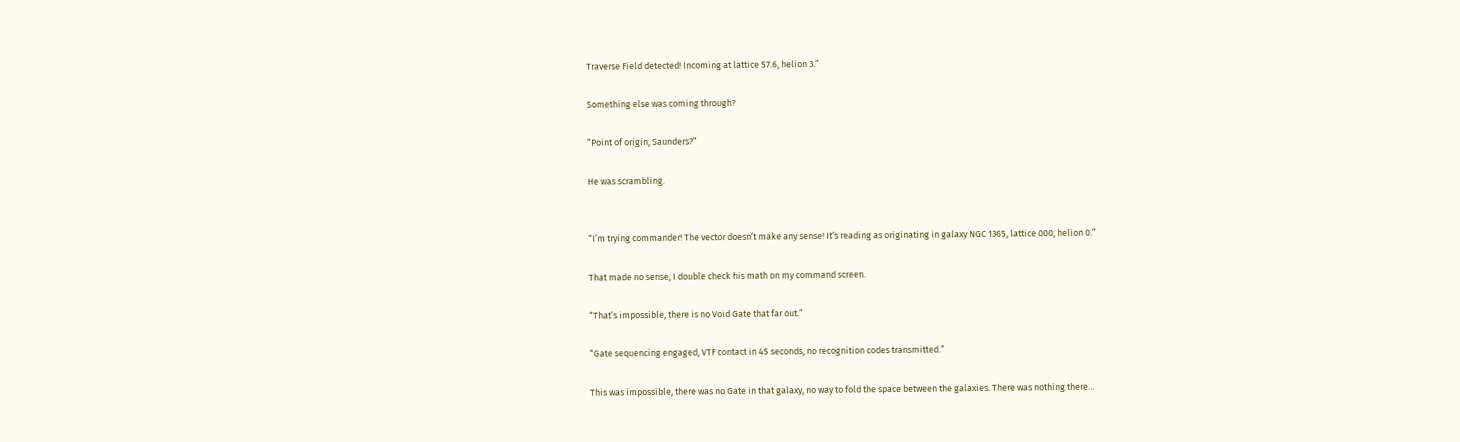Traverse Field detected! Incoming at lattice 57.6, helion 3.”

Something else was coming through?

“Point of origin, Saunders?”

He was scrambling.


“I’m trying commander! The vector doesn’t make any sense! It’s reading as originating in galaxy NGC 1365, lattice 000, helion 0.”

That made no sense, I double check his math on my command screen.

“That’s impossible, there is no Void Gate that far out.”

“Gate sequencing engaged, VTF contact in 45 seconds, no recognition codes transmitted.”

This was impossible, there was no Gate in that galaxy, no way to fold the space between the galaxies. There was nothing there…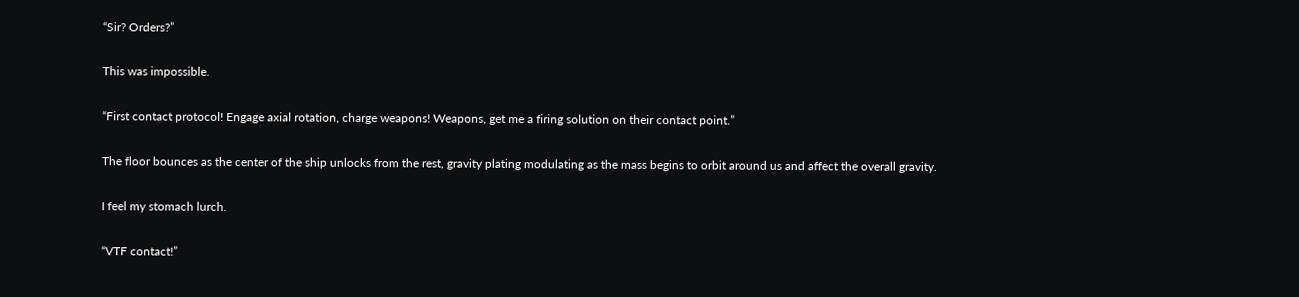“Sir? Orders?”

This was impossible.

“First contact protocol! Engage axial rotation, charge weapons! Weapons, get me a firing solution on their contact point.”

The floor bounces as the center of the ship unlocks from the rest, gravity plating modulating as the mass begins to orbit around us and affect the overall gravity.

I feel my stomach lurch.

“VTF contact!”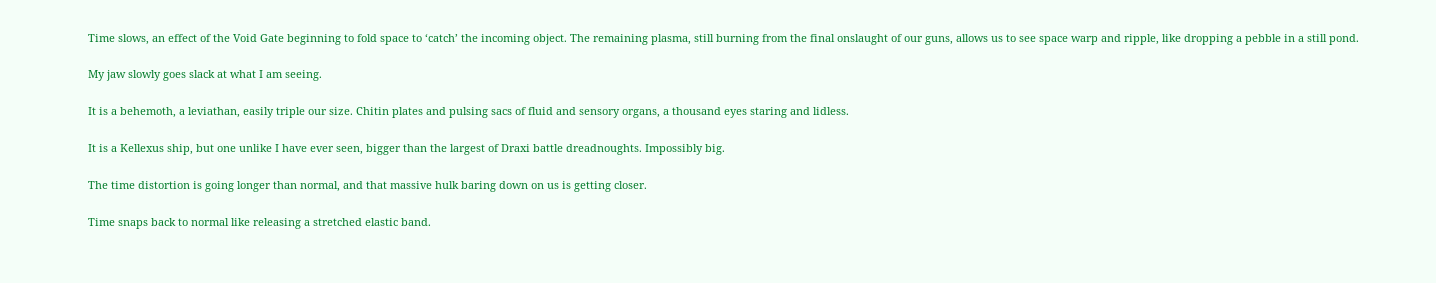Time slows, an effect of the Void Gate beginning to fold space to ‘catch’ the incoming object. The remaining plasma, still burning from the final onslaught of our guns, allows us to see space warp and ripple, like dropping a pebble in a still pond.

My jaw slowly goes slack at what I am seeing.

It is a behemoth, a leviathan, easily triple our size. Chitin plates and pulsing sacs of fluid and sensory organs, a thousand eyes staring and lidless.

It is a Kellexus ship, but one unlike I have ever seen, bigger than the largest of Draxi battle dreadnoughts. Impossibly big.

The time distortion is going longer than normal, and that massive hulk baring down on us is getting closer.

Time snaps back to normal like releasing a stretched elastic band.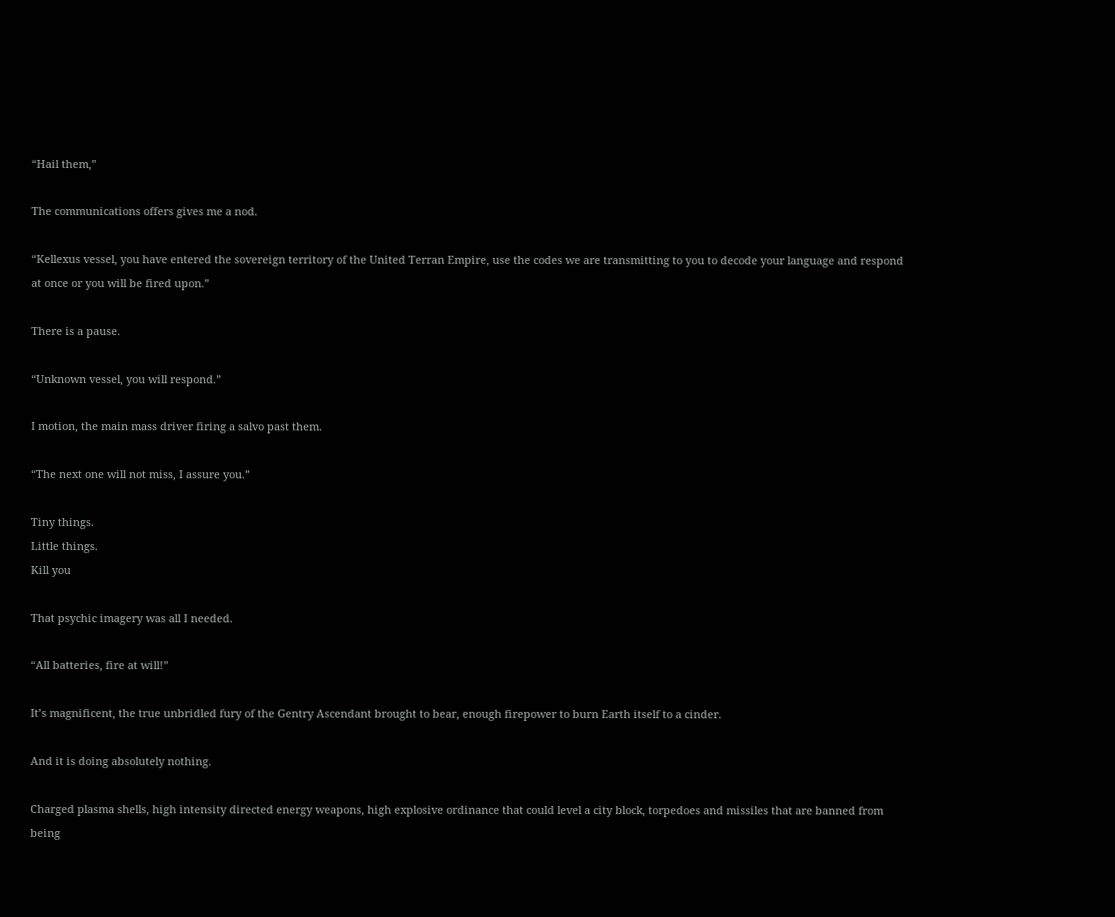“Hail them,”

The communications offers gives me a nod.

“Kellexus vessel, you have entered the sovereign territory of the United Terran Empire, use the codes we are transmitting to you to decode your language and respond at once or you will be fired upon.”

There is a pause.

“Unknown vessel, you will respond.”

I motion, the main mass driver firing a salvo past them.

“The next one will not miss, I assure you.”

Tiny things.
Little things.
Kill you

That psychic imagery was all I needed.

“All batteries, fire at will!”

It’s magnificent, the true unbridled fury of the Gentry Ascendant brought to bear, enough firepower to burn Earth itself to a cinder.

And it is doing absolutely nothing.

Charged plasma shells, high intensity directed energy weapons, high explosive ordinance that could level a city block, torpedoes and missiles that are banned from being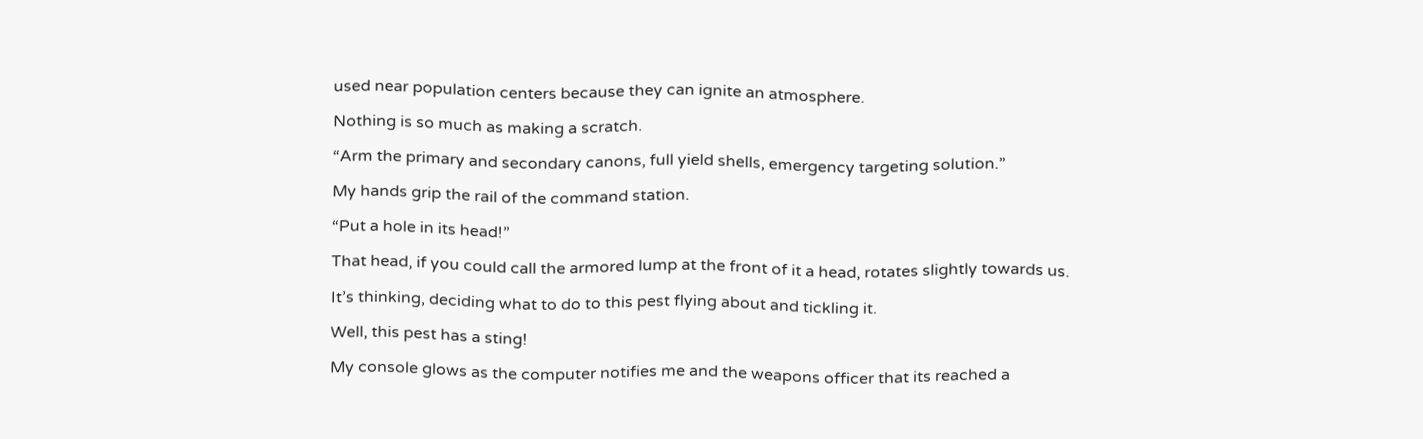used near population centers because they can ignite an atmosphere.

Nothing is so much as making a scratch.

“Arm the primary and secondary canons, full yield shells, emergency targeting solution.”

My hands grip the rail of the command station.

“Put a hole in its head!”

That head, if you could call the armored lump at the front of it a head, rotates slightly towards us.

It’s thinking, deciding what to do to this pest flying about and tickling it.

Well, this pest has a sting!

My console glows as the computer notifies me and the weapons officer that its reached a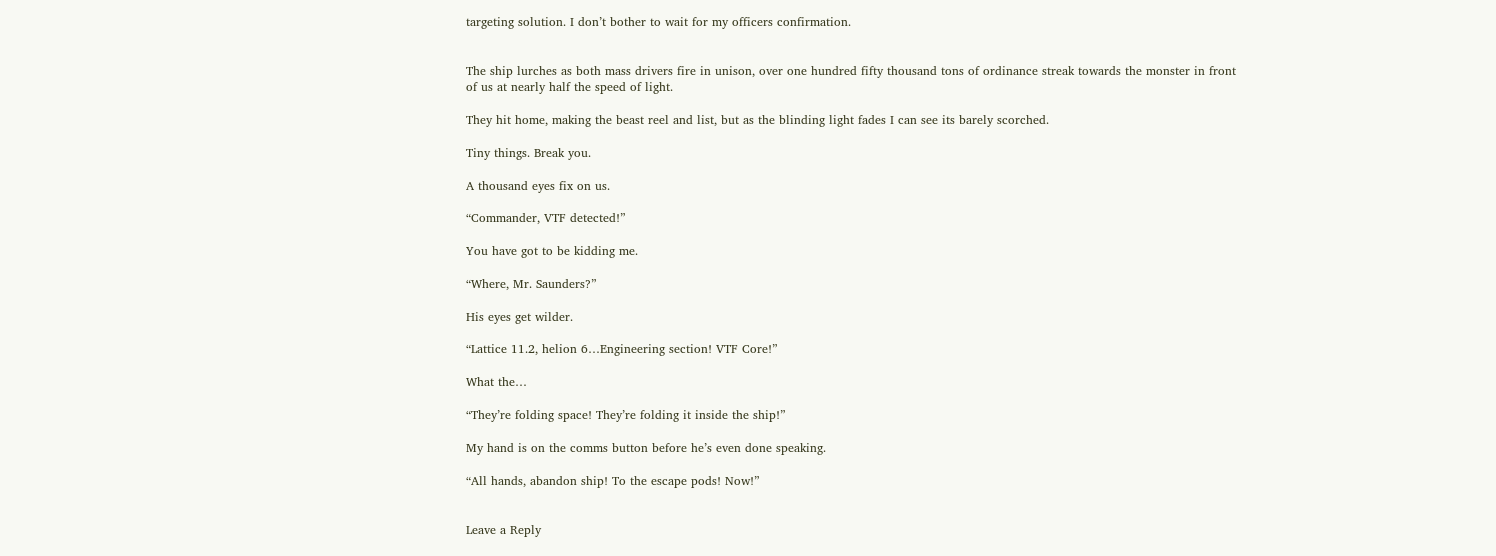targeting solution. I don’t bother to wait for my officers confirmation.


The ship lurches as both mass drivers fire in unison, over one hundred fifty thousand tons of ordinance streak towards the monster in front of us at nearly half the speed of light.

They hit home, making the beast reel and list, but as the blinding light fades I can see its barely scorched.

Tiny things. Break you.

A thousand eyes fix on us.

“Commander, VTF detected!”

You have got to be kidding me.

“Where, Mr. Saunders?”

His eyes get wilder.

“Lattice 11.2, helion 6…Engineering section! VTF Core!”

What the…

“They’re folding space! They’re folding it inside the ship!”

My hand is on the comms button before he’s even done speaking.

“All hands, abandon ship! To the escape pods! Now!”


Leave a Reply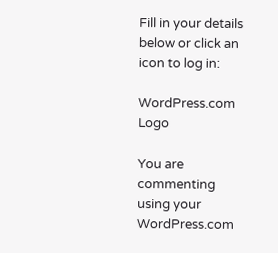Fill in your details below or click an icon to log in:

WordPress.com Logo

You are commenting using your WordPress.com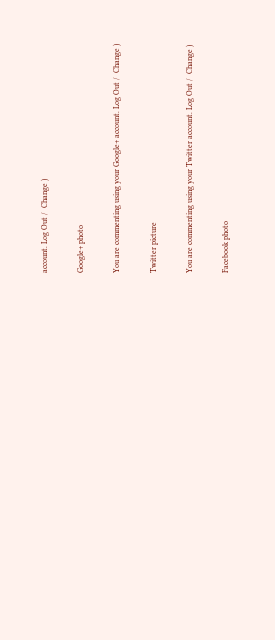account. Log Out /  Change )

Google+ photo

You are commenting using your Google+ account. Log Out /  Change )

Twitter picture

You are commenting using your Twitter account. Log Out /  Change )

Facebook photo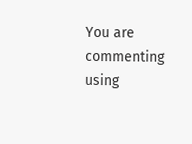You are commenting using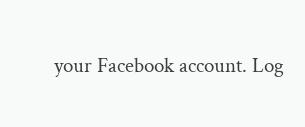your Facebook account. Log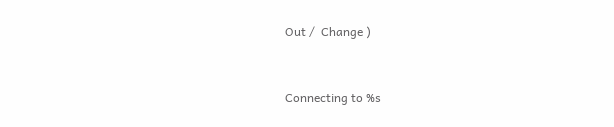Out /  Change )


Connecting to %s